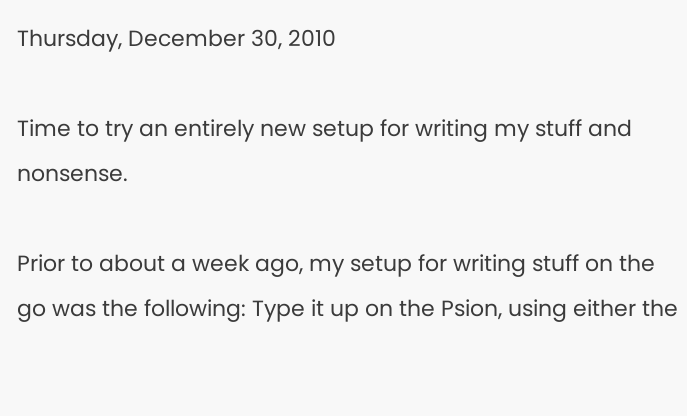Thursday, December 30, 2010

Time to try an entirely new setup for writing my stuff and nonsense.

Prior to about a week ago, my setup for writing stuff on the go was the following: Type it up on the Psion, using either the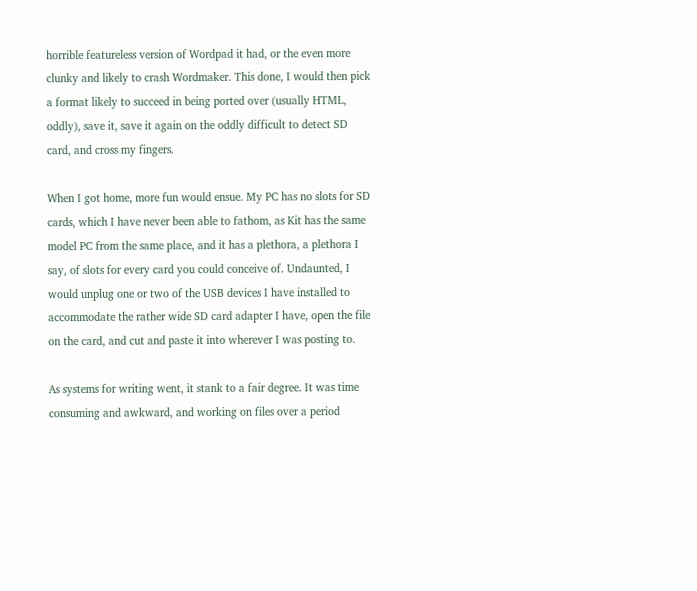horrible featureless version of Wordpad it had, or the even more clunky and likely to crash Wordmaker. This done, I would then pick a format likely to succeed in being ported over (usually HTML, oddly), save it, save it again on the oddly difficult to detect SD card, and cross my fingers.

When I got home, more fun would ensue. My PC has no slots for SD cards, which I have never been able to fathom, as Kit has the same model PC from the same place, and it has a plethora, a plethora I say, of slots for every card you could conceive of. Undaunted, I would unplug one or two of the USB devices I have installed to accommodate the rather wide SD card adapter I have, open the file on the card, and cut and paste it into wherever I was posting to.

As systems for writing went, it stank to a fair degree. It was time consuming and awkward, and working on files over a period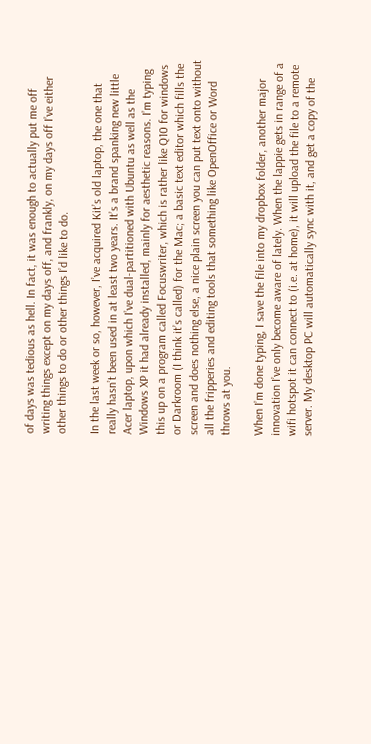of days was tedious as hell. In fact, it was enough to actually put me off writing things except on my days off, and frankly, on my days off I’ve either other things to do or other things I’d like to do.

In the last week or so, however, I’ve acquired Kit’s old laptop, the one that really hasn’t been used in at least two years. It’s a brand spanking new little Acer laptop, upon which I’ve dual-partitioned with Ubuntu as well as the Windows XP it had already installed, mainly for aesthetic reasons. I’m typing this up on a program called Focuswriter, which is rather like Q10 for windows or Darkroom (I think it’s called) for the Mac; a basic text editor which fills the screen and does nothing else, a nice plain screen you can put text onto without all the fripperies and editing tools that something like OpenOffice or Word throws at you.

When I’m done typing, I save the file into my dropbox folder, another major innovation I’ve only become aware of lately. When the lappie gets in range of a wifi hotspot it can connect to (i.e. at home), it will upload the file to a remote server. My desktop PC will automatically sync with it, and get a copy of the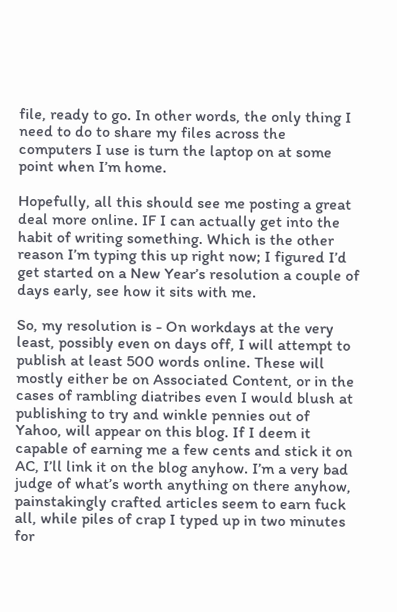file, ready to go. In other words, the only thing I need to do to share my files across the computers I use is turn the laptop on at some point when I’m home.

Hopefully, all this should see me posting a great deal more online. IF I can actually get into the habit of writing something. Which is the other reason I’m typing this up right now; I figured I’d get started on a New Year’s resolution a couple of days early, see how it sits with me.

So, my resolution is - On workdays at the very least, possibly even on days off, I will attempt to publish at least 500 words online. These will mostly either be on Associated Content, or in the cases of rambling diatribes even I would blush at publishing to try and winkle pennies out of Yahoo, will appear on this blog. If I deem it capable of earning me a few cents and stick it on AC, I’ll link it on the blog anyhow. I’m a very bad judge of what’s worth anything on there anyhow, painstakingly crafted articles seem to earn fuck all, while piles of crap I typed up in two minutes for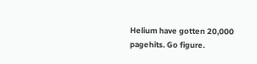Helium have gotten 20,000 pagehits. Go figure.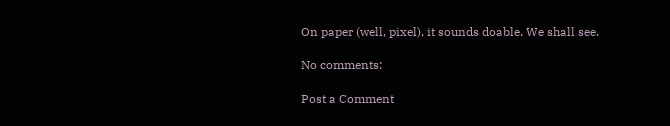On paper (well, pixel), it sounds doable. We shall see.

No comments:

Post a Comment